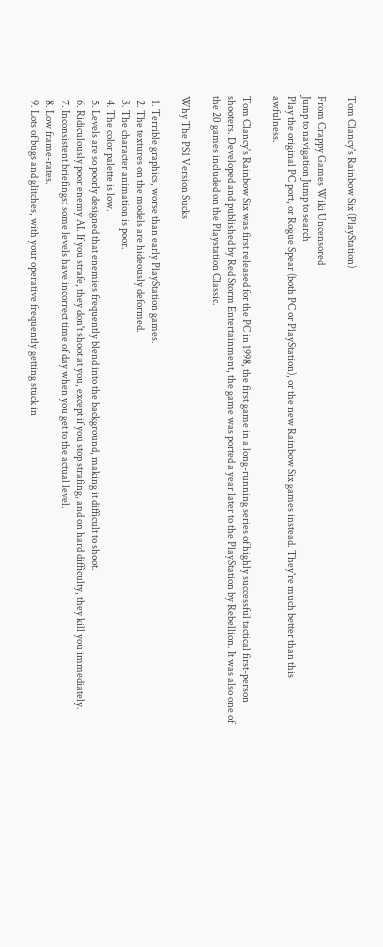Tom Clancy's Rainbow Six (PlayStation)

From Crappy Games Wiki Uncensored
Jump to navigation Jump to search
Play the original PC port, or Rogue Spear (both PC or PlayStation), or the new Rainbow Six games instead. They're much better than this awfulness.

Tom Clancy's Rainbow Six was first released for the PC in 1998, the first game in a long-running series of highly successful tactical first-person shooters. Developed and published by Red Storm Entertainment, the game was ported a year later to the PlayStation by Rebellion. It was also one of the 20 games included on the Playstation Classic.

Why The PS1 Version Sucks

  1. Terrible graphics, worse than early PlayStation games.
  2. The textures on the models are hideously deformed.
  3. The character animation is poor.
  4. The color palette is low.
  5. Levels are so poorly designed that enemies frequently blend into the background, making it difficult to shoot.
  6. Ridiculously poor enemy AI. If you strafe, they don't shoot at you, except if you stop strafing, and on hard difficulty, they kill you immediately.
  7. Inconsistent briefings: some levels have incorrect time of day when you get to the actual level.
  8. Low frame-rates.
  9. Lots of bugs and glitches, with your operative frequently getting stuck in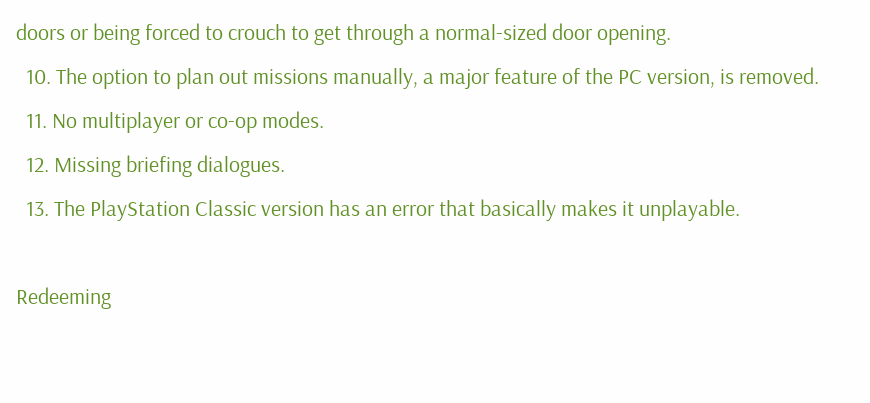doors or being forced to crouch to get through a normal-sized door opening.
  10. The option to plan out missions manually, a major feature of the PC version, is removed.
  11. No multiplayer or co-op modes.
  12. Missing briefing dialogues.
  13. The PlayStation Classic version has an error that basically makes it unplayable.

Redeeming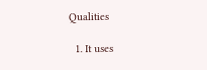Qualities

  1. It uses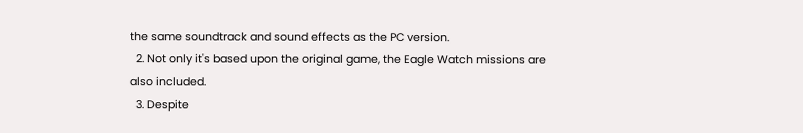the same soundtrack and sound effects as the PC version.
  2. Not only it's based upon the original game, the Eagle Watch missions are also included.
  3. Despite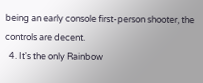being an early console first-person shooter, the controls are decent.
  4. It's the only Rainbow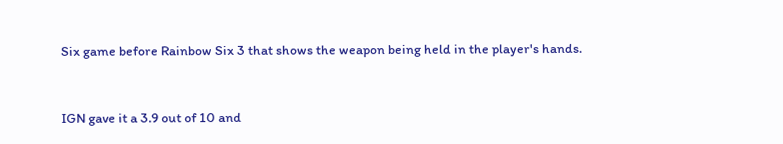Six game before Rainbow Six 3 that shows the weapon being held in the player's hands.



IGN gave it a 3.9 out of 10 and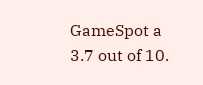GameSpot a 3.7 out of 10.